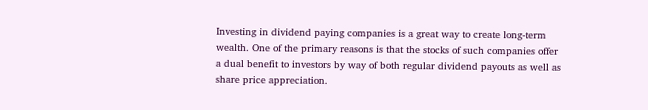Investing in dividend paying companies is a great way to create long-term wealth. One of the primary reasons is that the stocks of such companies offer a dual benefit to investors by way of both regular dividend payouts as well as share price appreciation.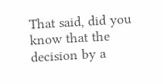That said, did you know that the decision by a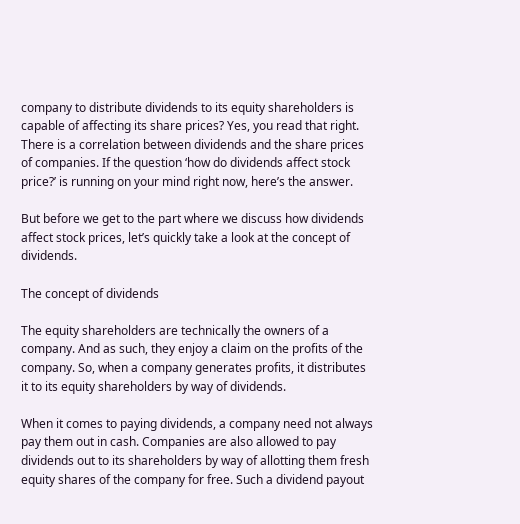company to distribute dividends to its equity shareholders is capable of affecting its share prices? Yes, you read that right. There is a correlation between dividends and the share prices of companies. If the question ‘how do dividends affect stock price?’ is running on your mind right now, here’s the answer.

But before we get to the part where we discuss how dividends affect stock prices, let’s quickly take a look at the concept of dividends.

The concept of dividends

The equity shareholders are technically the owners of a company. And as such, they enjoy a claim on the profits of the company. So, when a company generates profits, it distributes it to its equity shareholders by way of dividends.

When it comes to paying dividends, a company need not always pay them out in cash. Companies are also allowed to pay dividends out to its shareholders by way of allotting them fresh equity shares of the company for free. Such a dividend payout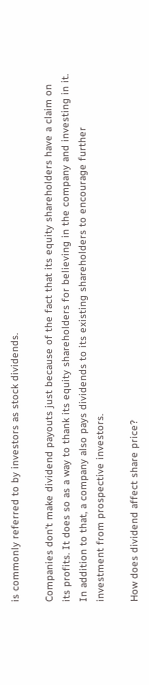is commonly referred to by investors as stock dividends.

Companies don’t make dividend payouts just because of the fact that its equity shareholders have a claim on its profits. It does so as a way to thank its equity shareholders for believing in the company and investing in it. In addition to that, a company also pays dividends to its existing shareholders to encourage further investment from prospective investors.

How does dividend affect share price?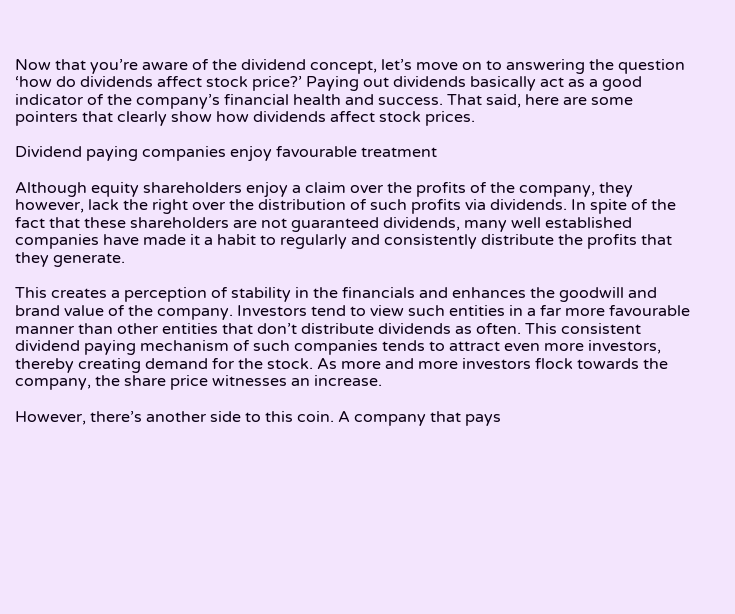Now that you’re aware of the dividend concept, let’s move on to answering the question ‘how do dividends affect stock price?’ Paying out dividends basically act as a good indicator of the company’s financial health and success. That said, here are some pointers that clearly show how dividends affect stock prices.

Dividend paying companies enjoy favourable treatment

Although equity shareholders enjoy a claim over the profits of the company, they however, lack the right over the distribution of such profits via dividends. In spite of the fact that these shareholders are not guaranteed dividends, many well established companies have made it a habit to regularly and consistently distribute the profits that they generate.

This creates a perception of stability in the financials and enhances the goodwill and brand value of the company. Investors tend to view such entities in a far more favourable manner than other entities that don’t distribute dividends as often. This consistent dividend paying mechanism of such companies tends to attract even more investors, thereby creating demand for the stock. As more and more investors flock towards the company, the share price witnesses an increase.

However, there’s another side to this coin. A company that pays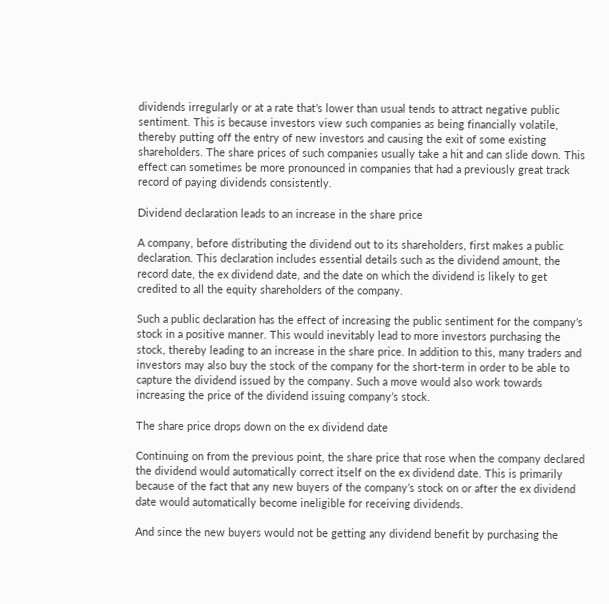dividends irregularly or at a rate that’s lower than usual tends to attract negative public sentiment. This is because investors view such companies as being financially volatile, thereby putting off the entry of new investors and causing the exit of some existing shareholders. The share prices of such companies usually take a hit and can slide down. This effect can sometimes be more pronounced in companies that had a previously great track record of paying dividends consistently.

Dividend declaration leads to an increase in the share price

A company, before distributing the dividend out to its shareholders, first makes a public declaration. This declaration includes essential details such as the dividend amount, the record date, the ex dividend date, and the date on which the dividend is likely to get credited to all the equity shareholders of the company.

Such a public declaration has the effect of increasing the public sentiment for the company’s stock in a positive manner. This would inevitably lead to more investors purchasing the stock, thereby leading to an increase in the share price. In addition to this, many traders and investors may also buy the stock of the company for the short-term in order to be able to capture the dividend issued by the company. Such a move would also work towards increasing the price of the dividend issuing company’s stock.

The share price drops down on the ex dividend date

Continuing on from the previous point, the share price that rose when the company declared the dividend would automatically correct itself on the ex dividend date. This is primarily because of the fact that any new buyers of the company’s stock on or after the ex dividend date would automatically become ineligible for receiving dividends.

And since the new buyers would not be getting any dividend benefit by purchasing the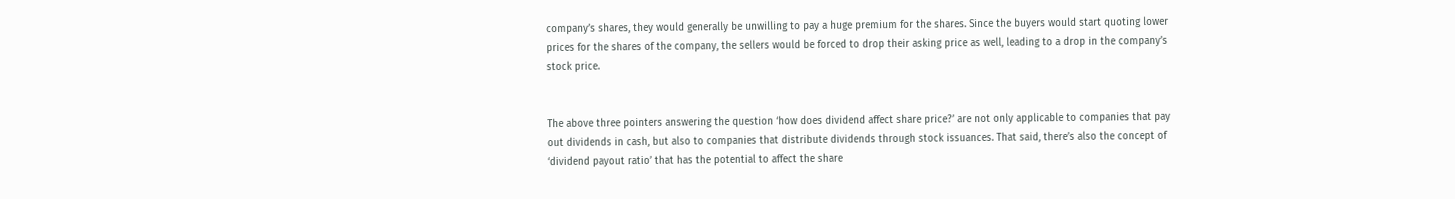company’s shares, they would generally be unwilling to pay a huge premium for the shares. Since the buyers would start quoting lower prices for the shares of the company, the sellers would be forced to drop their asking price as well, leading to a drop in the company’s stock price.


The above three pointers answering the question ‘how does dividend affect share price?’ are not only applicable to companies that pay out dividends in cash, but also to companies that distribute dividends through stock issuances. That said, there’s also the concept of ‘dividend payout ratio’ that has the potential to affect the share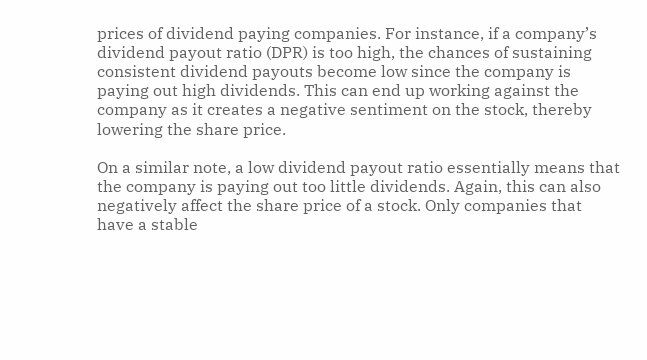prices of dividend paying companies. For instance, if a company’s dividend payout ratio (DPR) is too high, the chances of sustaining consistent dividend payouts become low since the company is paying out high dividends. This can end up working against the company as it creates a negative sentiment on the stock, thereby lowering the share price.

On a similar note, a low dividend payout ratio essentially means that the company is paying out too little dividends. Again, this can also negatively affect the share price of a stock. Only companies that have a stable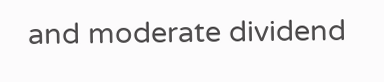and moderate dividend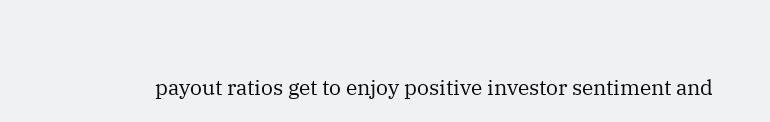payout ratios get to enjoy positive investor sentiment and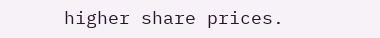higher share prices.